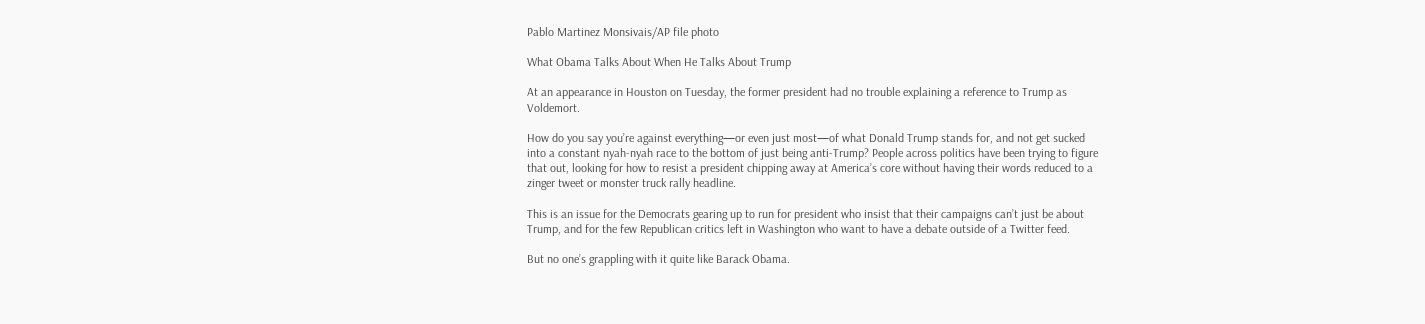Pablo Martinez Monsivais/AP file photo

What Obama Talks About When He Talks About Trump

At an appearance in Houston on Tuesday, the former president had no trouble explaining a reference to Trump as Voldemort.

How do you say you’re against everything—or even just most—of what Donald Trump stands for, and not get sucked into a constant nyah-nyah race to the bottom of just being anti-Trump? People across politics have been trying to figure that out, looking for how to resist a president chipping away at America’s core without having their words reduced to a zinger tweet or monster truck rally headline.

This is an issue for the Democrats gearing up to run for president who insist that their campaigns can’t just be about Trump, and for the few Republican critics left in Washington who want to have a debate outside of a Twitter feed.

But no one’s grappling with it quite like Barack Obama.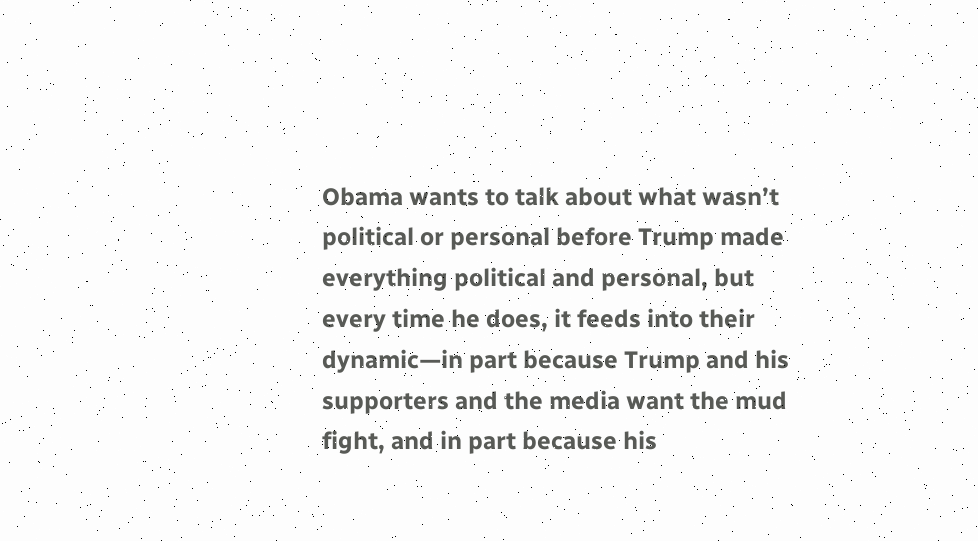Obama wants to talk about what wasn’t political or personal before Trump made everything political and personal, but every time he does, it feeds into their dynamic—in part because Trump and his supporters and the media want the mud fight, and in part because his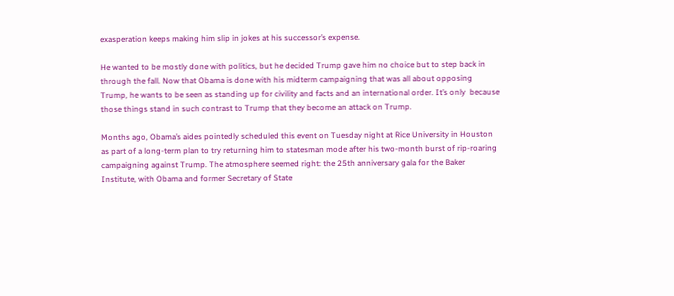exasperation keeps making him slip in jokes at his successor’s expense.

He wanted to be mostly done with politics, but he decided Trump gave him no choice but to step back in through the fall. Now that Obama is done with his midterm campaigning that was all about opposing Trump, he wants to be seen as standing up for civility and facts and an international order. It’s only  because those things stand in such contrast to Trump that they become an attack on Trump.

Months ago, Obama’s aides pointedly scheduled this event on Tuesday night at Rice University in Houston as part of a long-term plan to try returning him to statesman mode after his two-month burst of rip-roaring campaigning against Trump. The atmosphere seemed right: the 25th anniversary gala for the Baker Institute, with Obama and former Secretary of State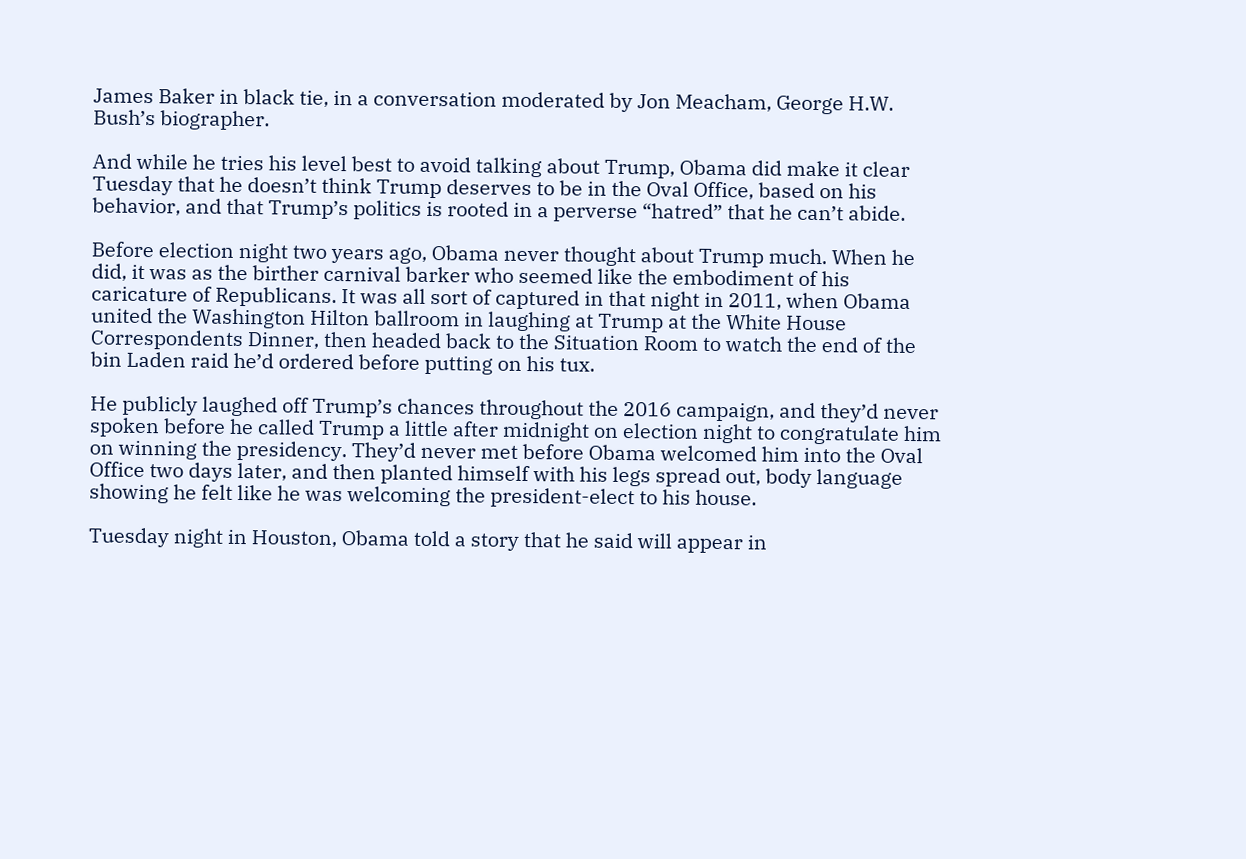James Baker in black tie, in a conversation moderated by Jon Meacham, George H.W. Bush’s biographer.

And while he tries his level best to avoid talking about Trump, Obama did make it clear Tuesday that he doesn’t think Trump deserves to be in the Oval Office, based on his behavior, and that Trump’s politics is rooted in a perverse “hatred” that he can’t abide.

Before election night two years ago, Obama never thought about Trump much. When he did, it was as the birther carnival barker who seemed like the embodiment of his caricature of Republicans. It was all sort of captured in that night in 2011, when Obama united the Washington Hilton ballroom in laughing at Trump at the White House Correspondents Dinner, then headed back to the Situation Room to watch the end of the bin Laden raid he’d ordered before putting on his tux.

He publicly laughed off Trump’s chances throughout the 2016 campaign, and they’d never spoken before he called Trump a little after midnight on election night to congratulate him on winning the presidency. They’d never met before Obama welcomed him into the Oval Office two days later, and then planted himself with his legs spread out, body language showing he felt like he was welcoming the president-elect to his house.

Tuesday night in Houston, Obama told a story that he said will appear in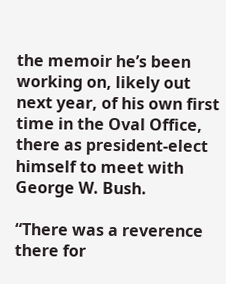the memoir he’s been working on, likely out next year, of his own first time in the Oval Office, there as president-elect himself to meet with George W. Bush.

“There was a reverence there for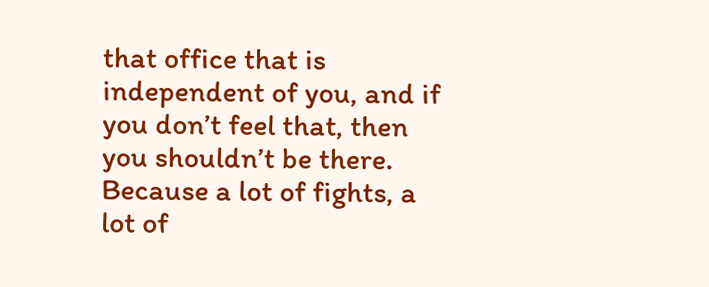that office that is independent of you, and if you don’t feel that, then you shouldn’t be there. Because a lot of fights, a lot of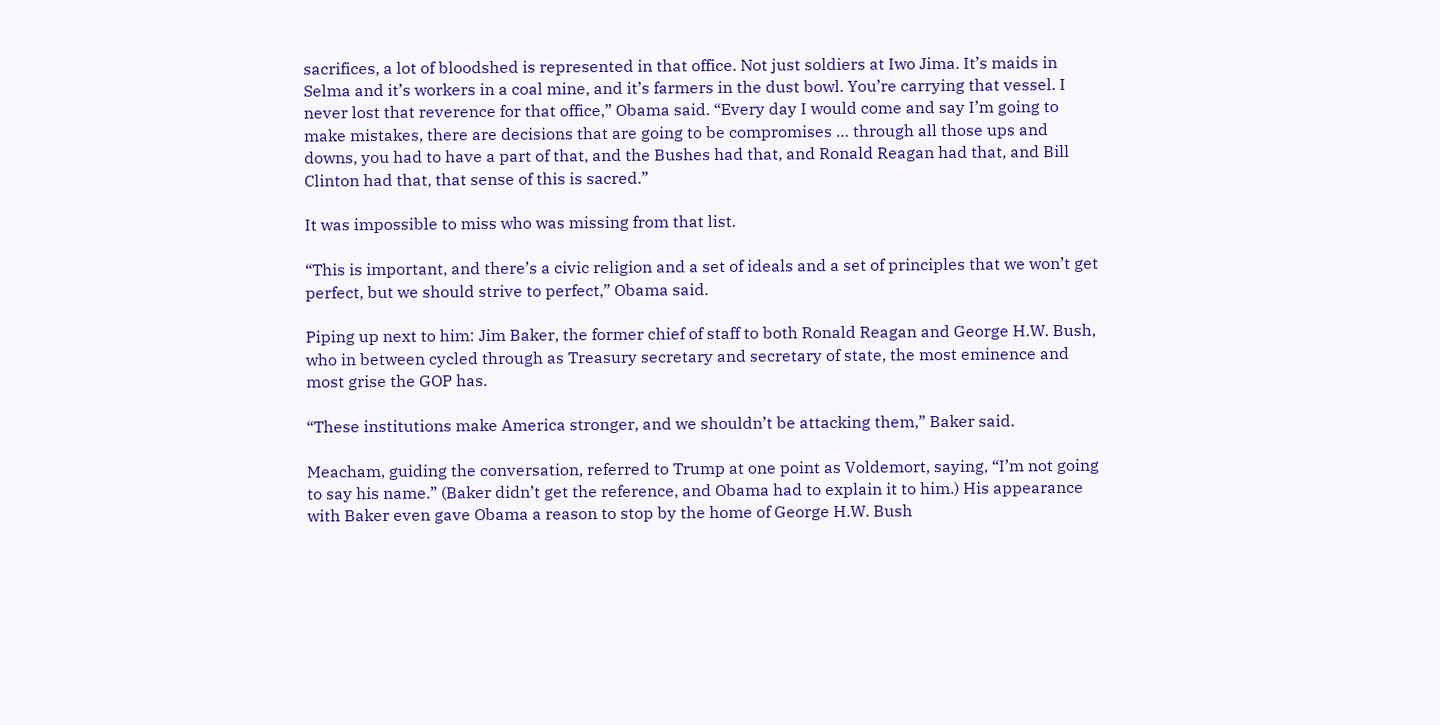sacrifices, a lot of bloodshed is represented in that office. Not just soldiers at Iwo Jima. It’s maids in Selma and it’s workers in a coal mine, and it’s farmers in the dust bowl. You’re carrying that vessel. I never lost that reverence for that office,” Obama said. “Every day I would come and say I’m going to make mistakes, there are decisions that are going to be compromises … through all those ups and downs, you had to have a part of that, and the Bushes had that, and Ronald Reagan had that, and Bill Clinton had that, that sense of this is sacred.”

It was impossible to miss who was missing from that list.

“This is important, and there’s a civic religion and a set of ideals and a set of principles that we won’t get perfect, but we should strive to perfect,” Obama said.

Piping up next to him: Jim Baker, the former chief of staff to both Ronald Reagan and George H.W. Bush, who in between cycled through as Treasury secretary and secretary of state, the most eminence and most grise the GOP has.

“These institutions make America stronger, and we shouldn’t be attacking them,” Baker said.

Meacham, guiding the conversation, referred to Trump at one point as Voldemort, saying, “I’m not going to say his name.” (Baker didn’t get the reference, and Obama had to explain it to him.) His appearance with Baker even gave Obama a reason to stop by the home of George H.W. Bush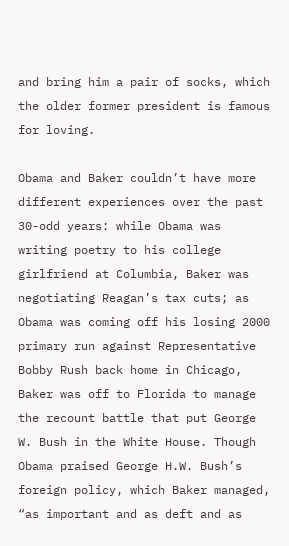and bring him a pair of socks, which the older former president is famous for loving.

Obama and Baker couldn’t have more different experiences over the past 30-odd years: while Obama was writing poetry to his college girlfriend at Columbia, Baker was negotiating Reagan’s tax cuts; as Obama was coming off his losing 2000 primary run against Representative Bobby Rush back home in Chicago, Baker was off to Florida to manage the recount battle that put George W. Bush in the White House. Though Obama praised George H.W. Bush’s foreign policy, which Baker managed, “as important and as deft and as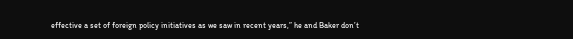effective a set of foreign policy initiatives as we saw in recent years,” he and Baker don’t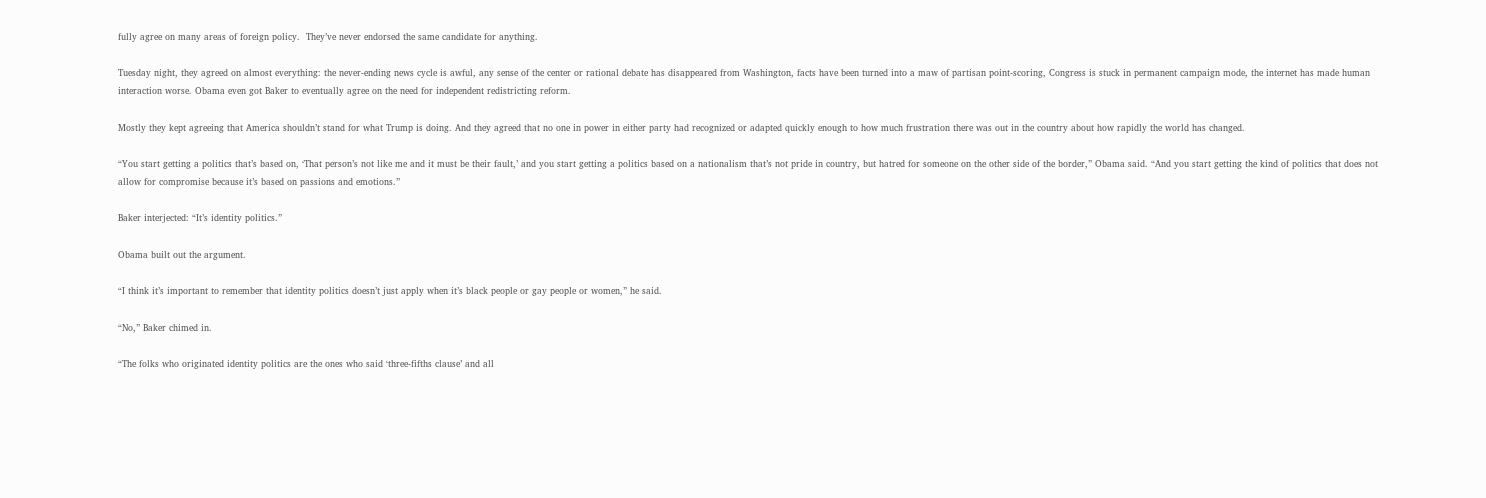fully agree on many areas of foreign policy.  They’ve never endorsed the same candidate for anything.

Tuesday night, they agreed on almost everything: the never-ending news cycle is awful, any sense of the center or rational debate has disappeared from Washington, facts have been turned into a maw of partisan point-scoring, Congress is stuck in permanent campaign mode, the internet has made human interaction worse. Obama even got Baker to eventually agree on the need for independent redistricting reform.

Mostly they kept agreeing that America shouldn’t stand for what Trump is doing. And they agreed that no one in power in either party had recognized or adapted quickly enough to how much frustration there was out in the country about how rapidly the world has changed.

“You start getting a politics that’s based on, ‘That person’s not like me and it must be their fault,’ and you start getting a politics based on a nationalism that’s not pride in country, but hatred for someone on the other side of the border,” Obama said. “And you start getting the kind of politics that does not allow for compromise because it’s based on passions and emotions.”

Baker interjected: “It’s identity politics.”

Obama built out the argument.

“I think it’s important to remember that identity politics doesn’t just apply when it’s black people or gay people or women,” he said.

“No,” Baker chimed in.

“The folks who originated identity politics are the ones who said ‘three-fifths clause’ and all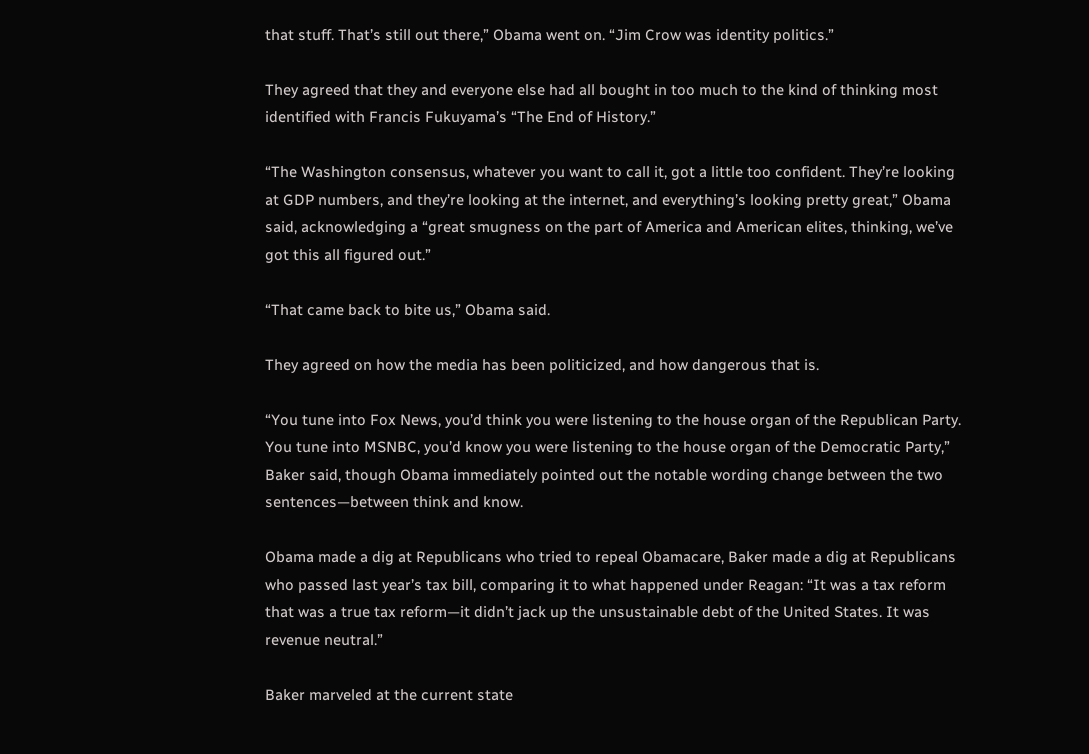that stuff. That’s still out there,” Obama went on. “Jim Crow was identity politics.”

They agreed that they and everyone else had all bought in too much to the kind of thinking most identified with Francis Fukuyama’s “The End of History.”

“The Washington consensus, whatever you want to call it, got a little too confident. They’re looking at GDP numbers, and they’re looking at the internet, and everything’s looking pretty great,” Obama said, acknowledging a “great smugness on the part of America and American elites, thinking, we’ve got this all figured out.”

“That came back to bite us,” Obama said.

They agreed on how the media has been politicized, and how dangerous that is.

“You tune into Fox News, you’d think you were listening to the house organ of the Republican Party. You tune into MSNBC, you’d know you were listening to the house organ of the Democratic Party,” Baker said, though Obama immediately pointed out the notable wording change between the two sentences—between think and know.

Obama made a dig at Republicans who tried to repeal Obamacare, Baker made a dig at Republicans who passed last year’s tax bill, comparing it to what happened under Reagan: “It was a tax reform that was a true tax reform—it didn’t jack up the unsustainable debt of the United States. It was revenue neutral.”

Baker marveled at the current state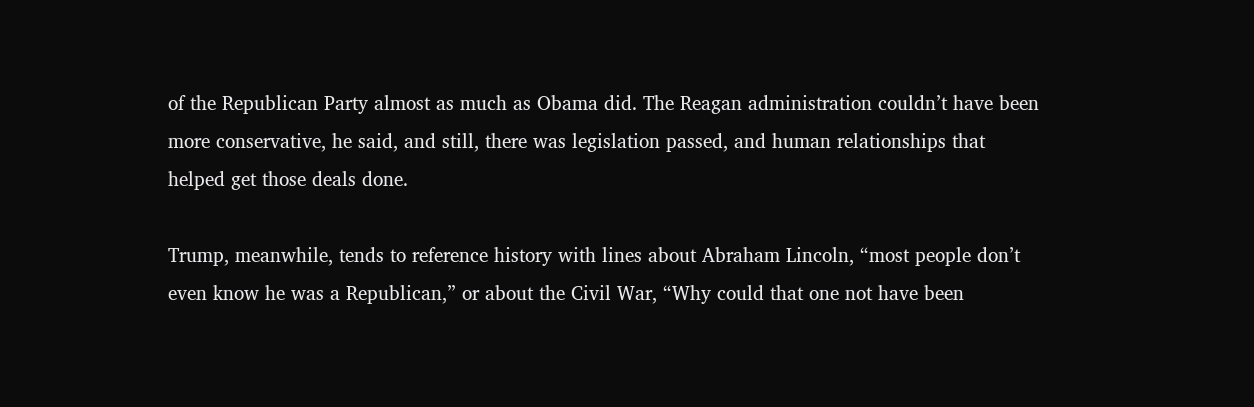of the Republican Party almost as much as Obama did. The Reagan administration couldn’t have been more conservative, he said, and still, there was legislation passed, and human relationships that helped get those deals done.

Trump, meanwhile, tends to reference history with lines about Abraham Lincoln, “most people don’t even know he was a Republican,” or about the Civil War, “Why could that one not have been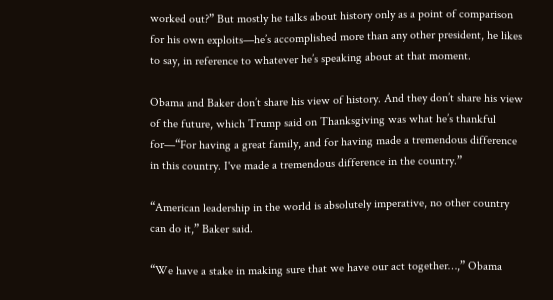worked out?” But mostly he talks about history only as a point of comparison for his own exploits—he’s accomplished more than any other president, he likes to say, in reference to whatever he’s speaking about at that moment.

Obama and Baker don’t share his view of history. And they don’t share his view of the future, which Trump said on Thanksgiving was what he’s thankful for—“For having a great family, and for having made a tremendous difference in this country. I've made a tremendous difference in the country.”

“American leadership in the world is absolutely imperative, no other country can do it,” Baker said.

“We have a stake in making sure that we have our act together…,” Obama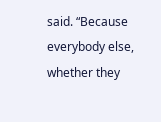said. “Because everybody else, whether they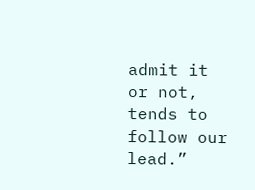admit it or not, tends to follow our lead.”